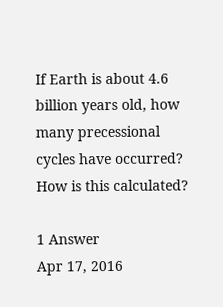If Earth is about 4.6 billion years old, how many precessional cycles have occurred? How is this calculated?

1 Answer
Apr 17, 2016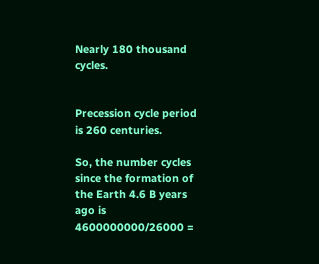Nearly 180 thousand cycles.


Precession cycle period is 260 centuries.

So, the number cycles since the formation of the Earth 4.6 B years ago is 4600000000/26000 =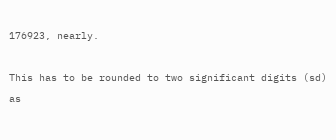176923, nearly.

This has to be rounded to two significant digits (sd) as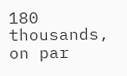180 thousands, on par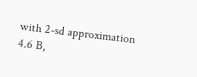with 2-sd approximation 4.6 B,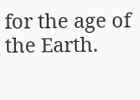for the age of the Earth.